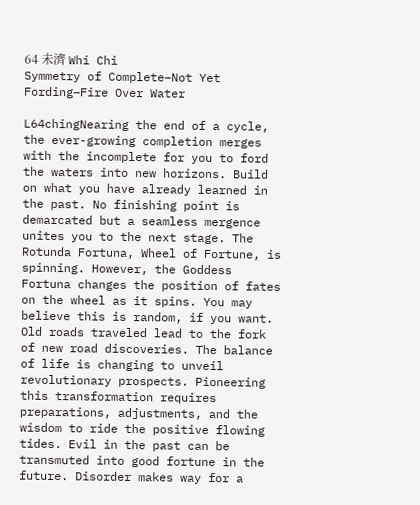64 未濟 Whi Chi
Symmetry of Complete–Not Yet Fording–Fire Over Water

L64chingNearing the end of a cycle, the ever-growing completion merges with the incomplete for you to ford the waters into new horizons. Build on what you have already learned in the past. No finishing point is demarcated but a seamless mergence unites you to the next stage. The Rotunda Fortuna, Wheel of Fortune, is spinning. However, the Goddess Fortuna changes the position of fates on the wheel as it spins. You may believe this is random, if you want. Old roads traveled lead to the fork of new road discoveries. The balance of life is changing to unveil revolutionary prospects. Pioneering this transformation requires preparations, adjustments, and the wisdom to ride the positive flowing tides. Evil in the past can be transmuted into good fortune in the future. Disorder makes way for a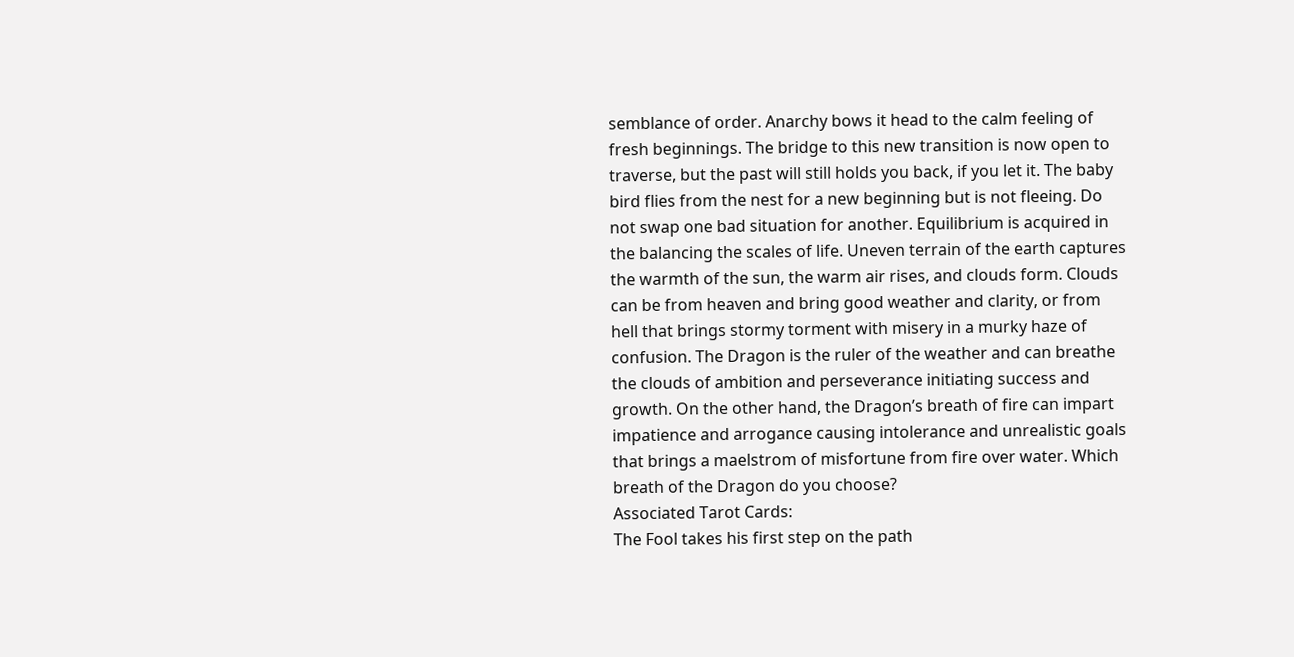semblance of order. Anarchy bows it head to the calm feeling of fresh beginnings. The bridge to this new transition is now open to traverse, but the past will still holds you back, if you let it. The baby bird flies from the nest for a new beginning but is not fleeing. Do not swap one bad situation for another. Equilibrium is acquired in the balancing the scales of life. Uneven terrain of the earth captures the warmth of the sun, the warm air rises, and clouds form. Clouds can be from heaven and bring good weather and clarity, or from hell that brings stormy torment with misery in a murky haze of confusion. The Dragon is the ruler of the weather and can breathe the clouds of ambition and perseverance initiating success and growth. On the other hand, the Dragon’s breath of fire can impart impatience and arrogance causing intolerance and unrealistic goals that brings a maelstrom of misfortune from fire over water. Which breath of the Dragon do you choose?
Associated Tarot Cards:
The Fool takes his first step on the path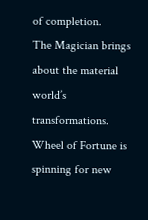of completion.
The Magician brings about the material world’s transformations.
Wheel of Fortune is spinning for new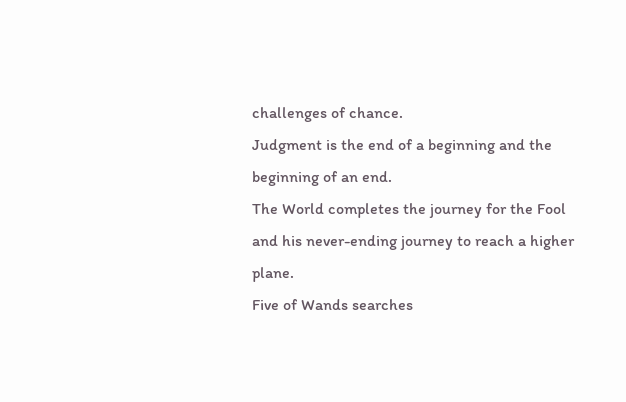challenges of chance.
Judgment is the end of a beginning and the beginning of an end.
The World completes the journey for the Fool and his never-ending journey to reach a higher plane.
Five of Wands searches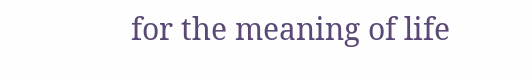for the meaning of life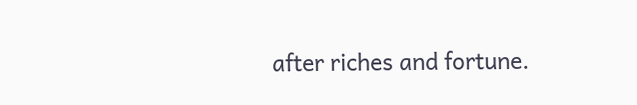after riches and fortune.